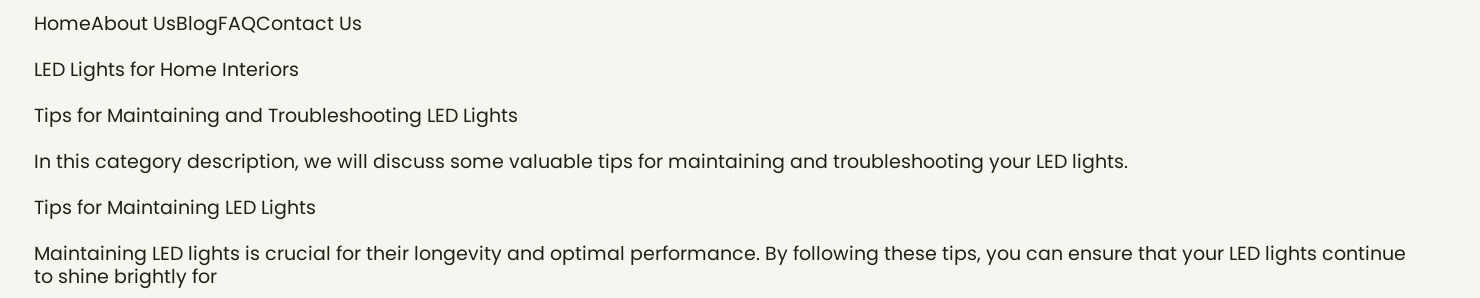HomeAbout UsBlogFAQContact Us

LED Lights for Home Interiors

Tips for Maintaining and Troubleshooting LED Lights

In this category description, we will discuss some valuable tips for maintaining and troubleshooting your LED lights.

Tips for Maintaining LED Lights

Maintaining LED lights is crucial for their longevity and optimal performance. By following these tips, you can ensure that your LED lights continue to shine brightly for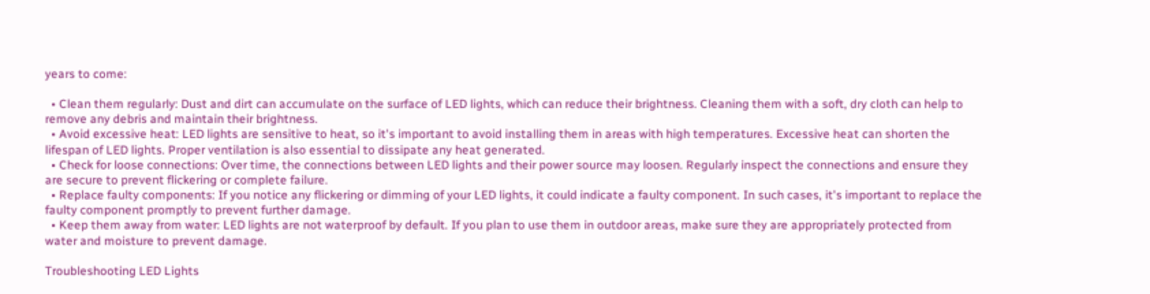years to come:

  • Clean them regularly: Dust and dirt can accumulate on the surface of LED lights, which can reduce their brightness. Cleaning them with a soft, dry cloth can help to remove any debris and maintain their brightness.
  • Avoid excessive heat: LED lights are sensitive to heat, so it's important to avoid installing them in areas with high temperatures. Excessive heat can shorten the lifespan of LED lights. Proper ventilation is also essential to dissipate any heat generated.
  • Check for loose connections: Over time, the connections between LED lights and their power source may loosen. Regularly inspect the connections and ensure they are secure to prevent flickering or complete failure.
  • Replace faulty components: If you notice any flickering or dimming of your LED lights, it could indicate a faulty component. In such cases, it's important to replace the faulty component promptly to prevent further damage.
  • Keep them away from water: LED lights are not waterproof by default. If you plan to use them in outdoor areas, make sure they are appropriately protected from water and moisture to prevent damage.

Troubleshooting LED Lights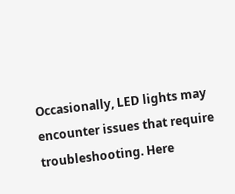Occasionally, LED lights may encounter issues that require troubleshooting. Here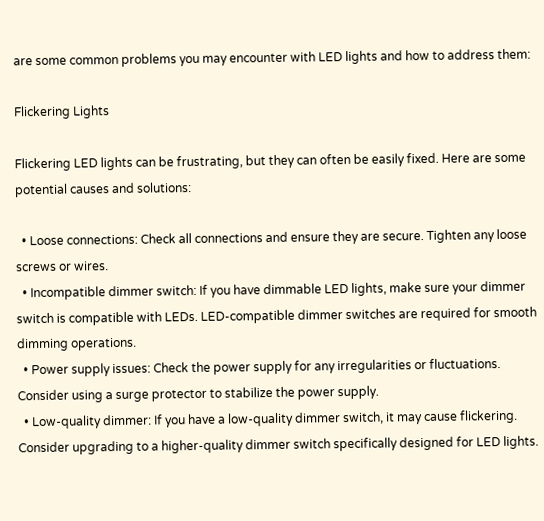are some common problems you may encounter with LED lights and how to address them:

Flickering Lights

Flickering LED lights can be frustrating, but they can often be easily fixed. Here are some potential causes and solutions:

  • Loose connections: Check all connections and ensure they are secure. Tighten any loose screws or wires.
  • Incompatible dimmer switch: If you have dimmable LED lights, make sure your dimmer switch is compatible with LEDs. LED-compatible dimmer switches are required for smooth dimming operations.
  • Power supply issues: Check the power supply for any irregularities or fluctuations. Consider using a surge protector to stabilize the power supply.
  • Low-quality dimmer: If you have a low-quality dimmer switch, it may cause flickering. Consider upgrading to a higher-quality dimmer switch specifically designed for LED lights.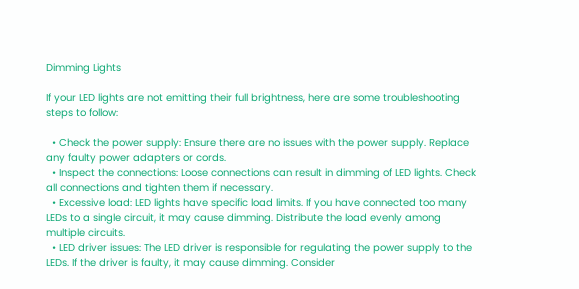Dimming Lights

If your LED lights are not emitting their full brightness, here are some troubleshooting steps to follow:

  • Check the power supply: Ensure there are no issues with the power supply. Replace any faulty power adapters or cords.
  • Inspect the connections: Loose connections can result in dimming of LED lights. Check all connections and tighten them if necessary.
  • Excessive load: LED lights have specific load limits. If you have connected too many LEDs to a single circuit, it may cause dimming. Distribute the load evenly among multiple circuits.
  • LED driver issues: The LED driver is responsible for regulating the power supply to the LEDs. If the driver is faulty, it may cause dimming. Consider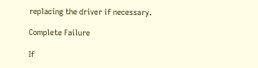replacing the driver if necessary.

Complete Failure

If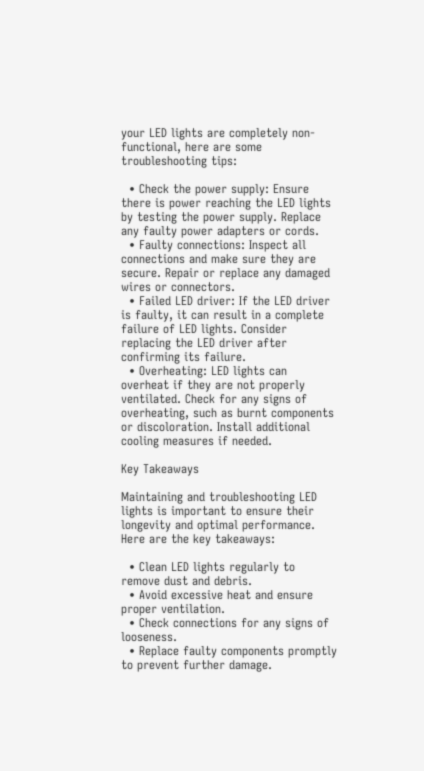your LED lights are completely non-functional, here are some troubleshooting tips:

  • Check the power supply: Ensure there is power reaching the LED lights by testing the power supply. Replace any faulty power adapters or cords.
  • Faulty connections: Inspect all connections and make sure they are secure. Repair or replace any damaged wires or connectors.
  • Failed LED driver: If the LED driver is faulty, it can result in a complete failure of LED lights. Consider replacing the LED driver after confirming its failure.
  • Overheating: LED lights can overheat if they are not properly ventilated. Check for any signs of overheating, such as burnt components or discoloration. Install additional cooling measures if needed.

Key Takeaways

Maintaining and troubleshooting LED lights is important to ensure their longevity and optimal performance. Here are the key takeaways:

  • Clean LED lights regularly to remove dust and debris.
  • Avoid excessive heat and ensure proper ventilation.
  • Check connections for any signs of looseness.
  • Replace faulty components promptly to prevent further damage.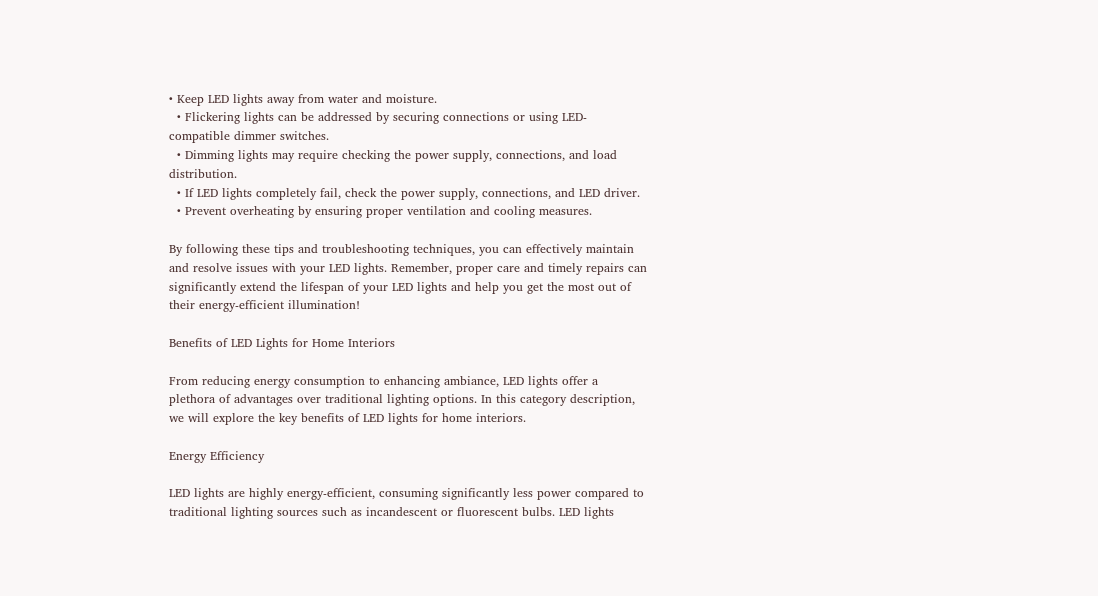• Keep LED lights away from water and moisture.
  • Flickering lights can be addressed by securing connections or using LED-compatible dimmer switches.
  • Dimming lights may require checking the power supply, connections, and load distribution.
  • If LED lights completely fail, check the power supply, connections, and LED driver.
  • Prevent overheating by ensuring proper ventilation and cooling measures.

By following these tips and troubleshooting techniques, you can effectively maintain and resolve issues with your LED lights. Remember, proper care and timely repairs can significantly extend the lifespan of your LED lights and help you get the most out of their energy-efficient illumination!

Benefits of LED Lights for Home Interiors

From reducing energy consumption to enhancing ambiance, LED lights offer a plethora of advantages over traditional lighting options. In this category description, we will explore the key benefits of LED lights for home interiors.

Energy Efficiency

LED lights are highly energy-efficient, consuming significantly less power compared to traditional lighting sources such as incandescent or fluorescent bulbs. LED lights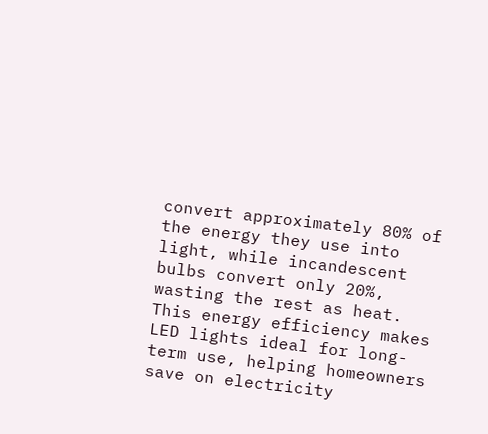convert approximately 80% of the energy they use into light, while incandescent bulbs convert only 20%, wasting the rest as heat. This energy efficiency makes LED lights ideal for long-term use, helping homeowners save on electricity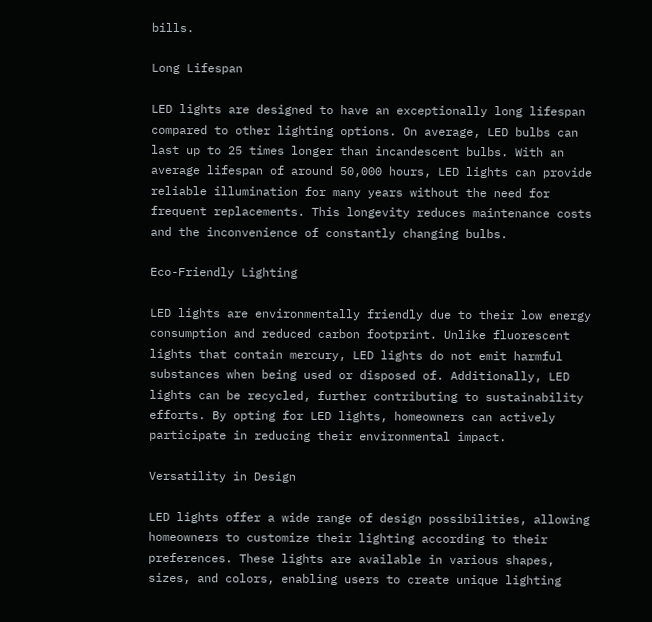bills.

Long Lifespan

LED lights are designed to have an exceptionally long lifespan compared to other lighting options. On average, LED bulbs can last up to 25 times longer than incandescent bulbs. With an average lifespan of around 50,000 hours, LED lights can provide reliable illumination for many years without the need for frequent replacements. This longevity reduces maintenance costs and the inconvenience of constantly changing bulbs.

Eco-Friendly Lighting

LED lights are environmentally friendly due to their low energy consumption and reduced carbon footprint. Unlike fluorescent lights that contain mercury, LED lights do not emit harmful substances when being used or disposed of. Additionally, LED lights can be recycled, further contributing to sustainability efforts. By opting for LED lights, homeowners can actively participate in reducing their environmental impact.

Versatility in Design

LED lights offer a wide range of design possibilities, allowing homeowners to customize their lighting according to their preferences. These lights are available in various shapes, sizes, and colors, enabling users to create unique lighting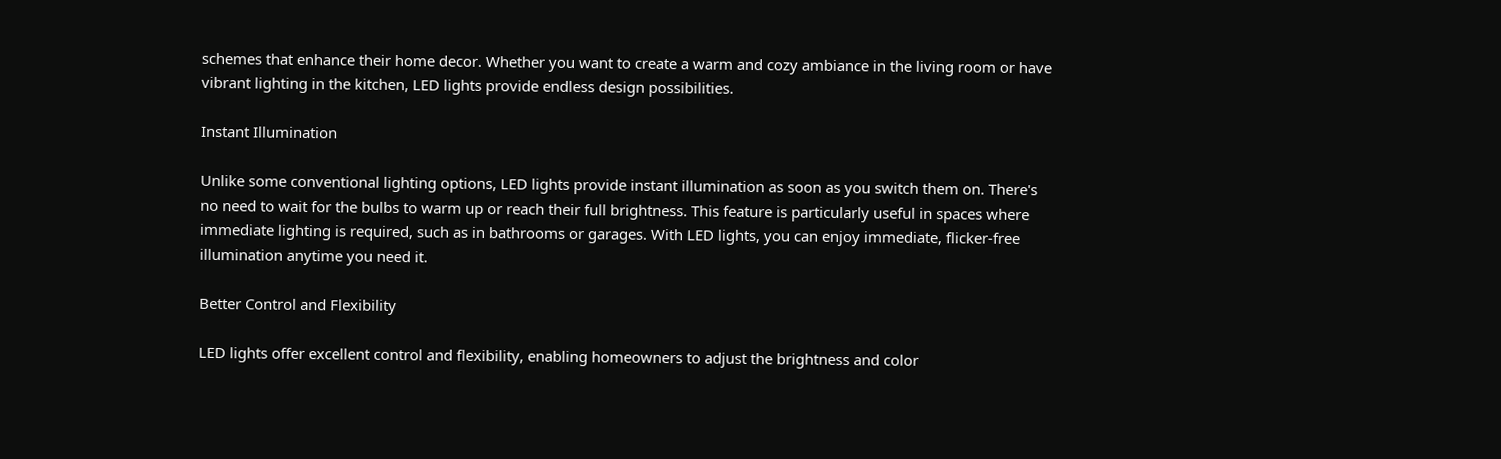schemes that enhance their home decor. Whether you want to create a warm and cozy ambiance in the living room or have vibrant lighting in the kitchen, LED lights provide endless design possibilities.

Instant Illumination

Unlike some conventional lighting options, LED lights provide instant illumination as soon as you switch them on. There's no need to wait for the bulbs to warm up or reach their full brightness. This feature is particularly useful in spaces where immediate lighting is required, such as in bathrooms or garages. With LED lights, you can enjoy immediate, flicker-free illumination anytime you need it.

Better Control and Flexibility

LED lights offer excellent control and flexibility, enabling homeowners to adjust the brightness and color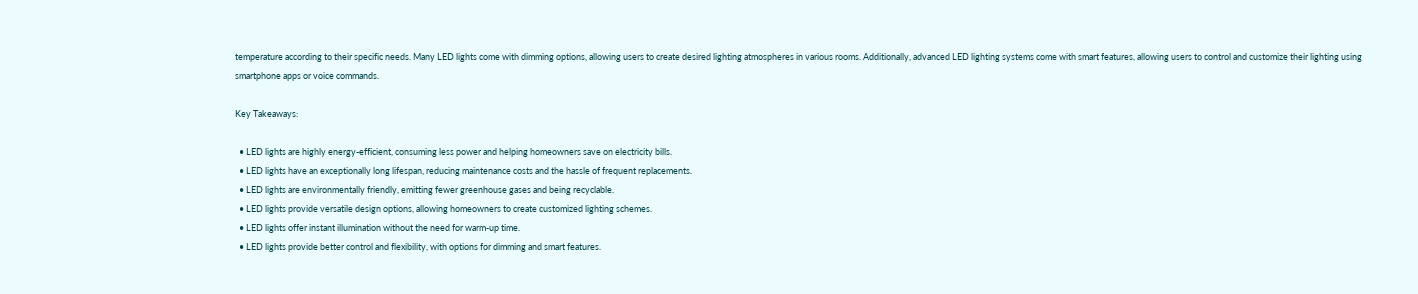temperature according to their specific needs. Many LED lights come with dimming options, allowing users to create desired lighting atmospheres in various rooms. Additionally, advanced LED lighting systems come with smart features, allowing users to control and customize their lighting using smartphone apps or voice commands.

Key Takeaways:

  • LED lights are highly energy-efficient, consuming less power and helping homeowners save on electricity bills.
  • LED lights have an exceptionally long lifespan, reducing maintenance costs and the hassle of frequent replacements.
  • LED lights are environmentally friendly, emitting fewer greenhouse gases and being recyclable.
  • LED lights provide versatile design options, allowing homeowners to create customized lighting schemes.
  • LED lights offer instant illumination without the need for warm-up time.
  • LED lights provide better control and flexibility, with options for dimming and smart features.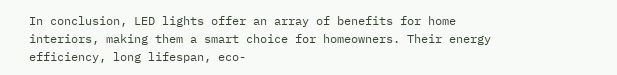In conclusion, LED lights offer an array of benefits for home interiors, making them a smart choice for homeowners. Their energy efficiency, long lifespan, eco-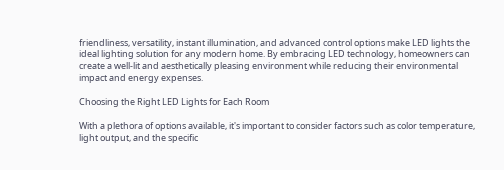friendliness, versatility, instant illumination, and advanced control options make LED lights the ideal lighting solution for any modern home. By embracing LED technology, homeowners can create a well-lit and aesthetically pleasing environment while reducing their environmental impact and energy expenses.

Choosing the Right LED Lights for Each Room

With a plethora of options available, it's important to consider factors such as color temperature, light output, and the specific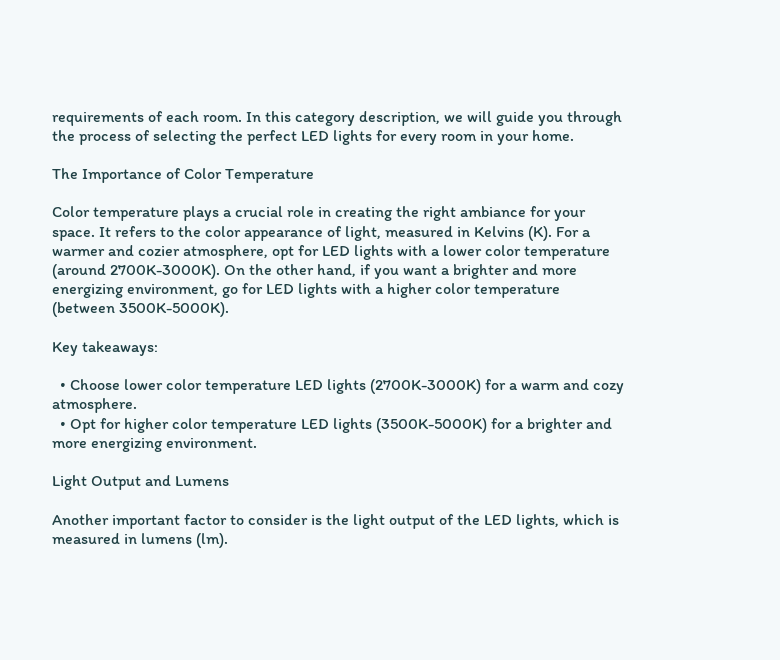requirements of each room. In this category description, we will guide you through the process of selecting the perfect LED lights for every room in your home.

The Importance of Color Temperature

Color temperature plays a crucial role in creating the right ambiance for your space. It refers to the color appearance of light, measured in Kelvins (K). For a warmer and cozier atmosphere, opt for LED lights with a lower color temperature (around 2700K-3000K). On the other hand, if you want a brighter and more energizing environment, go for LED lights with a higher color temperature (between 3500K-5000K).

Key takeaways:

  • Choose lower color temperature LED lights (2700K-3000K) for a warm and cozy atmosphere.
  • Opt for higher color temperature LED lights (3500K-5000K) for a brighter and more energizing environment.

Light Output and Lumens

Another important factor to consider is the light output of the LED lights, which is measured in lumens (lm).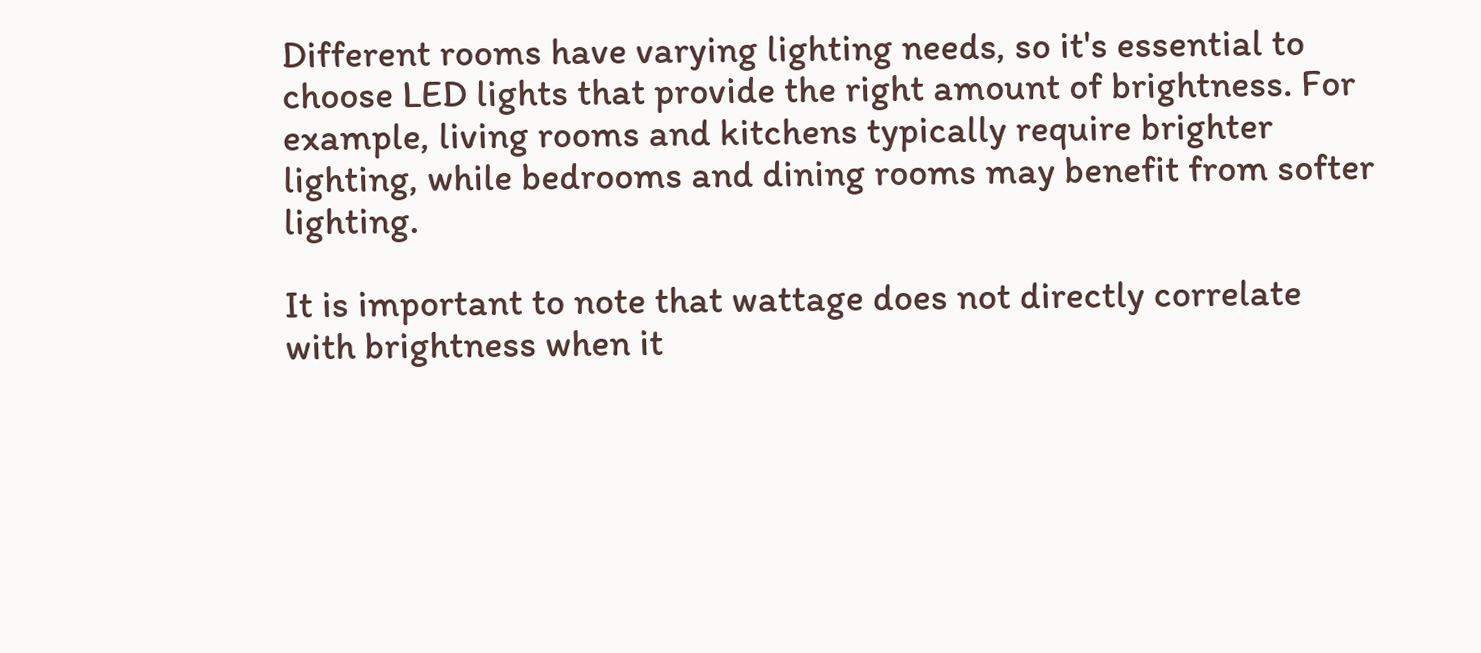Different rooms have varying lighting needs, so it's essential to choose LED lights that provide the right amount of brightness. For example, living rooms and kitchens typically require brighter lighting, while bedrooms and dining rooms may benefit from softer lighting.

It is important to note that wattage does not directly correlate with brightness when it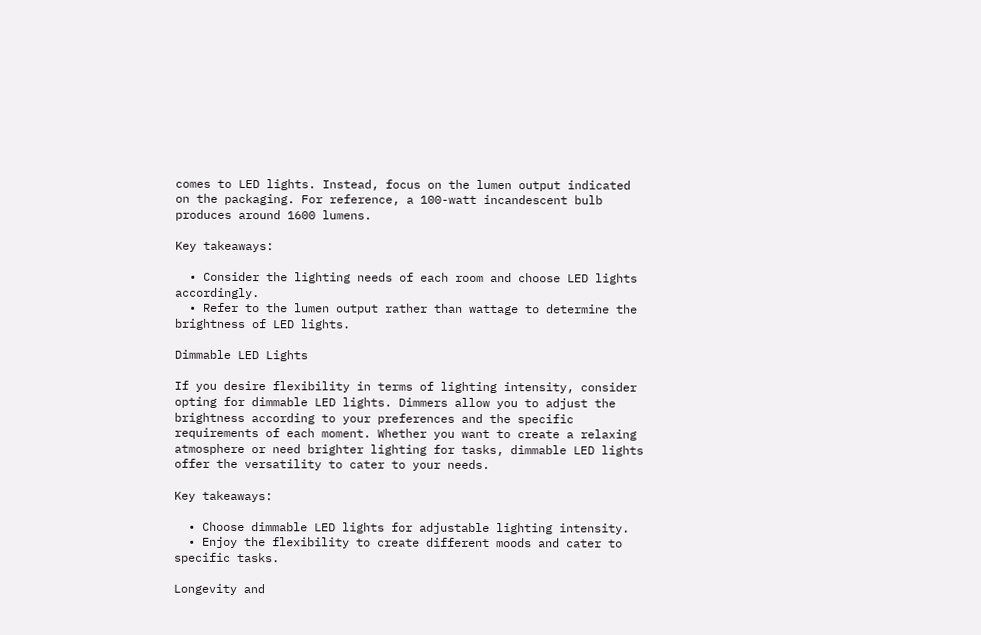comes to LED lights. Instead, focus on the lumen output indicated on the packaging. For reference, a 100-watt incandescent bulb produces around 1600 lumens.

Key takeaways:

  • Consider the lighting needs of each room and choose LED lights accordingly.
  • Refer to the lumen output rather than wattage to determine the brightness of LED lights.

Dimmable LED Lights

If you desire flexibility in terms of lighting intensity, consider opting for dimmable LED lights. Dimmers allow you to adjust the brightness according to your preferences and the specific requirements of each moment. Whether you want to create a relaxing atmosphere or need brighter lighting for tasks, dimmable LED lights offer the versatility to cater to your needs.

Key takeaways:

  • Choose dimmable LED lights for adjustable lighting intensity.
  • Enjoy the flexibility to create different moods and cater to specific tasks.

Longevity and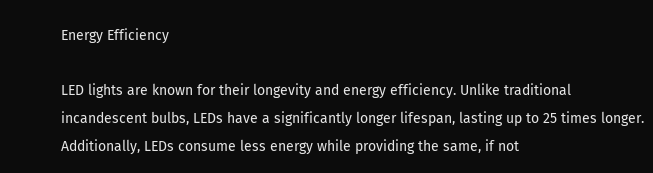Energy Efficiency

LED lights are known for their longevity and energy efficiency. Unlike traditional incandescent bulbs, LEDs have a significantly longer lifespan, lasting up to 25 times longer. Additionally, LEDs consume less energy while providing the same, if not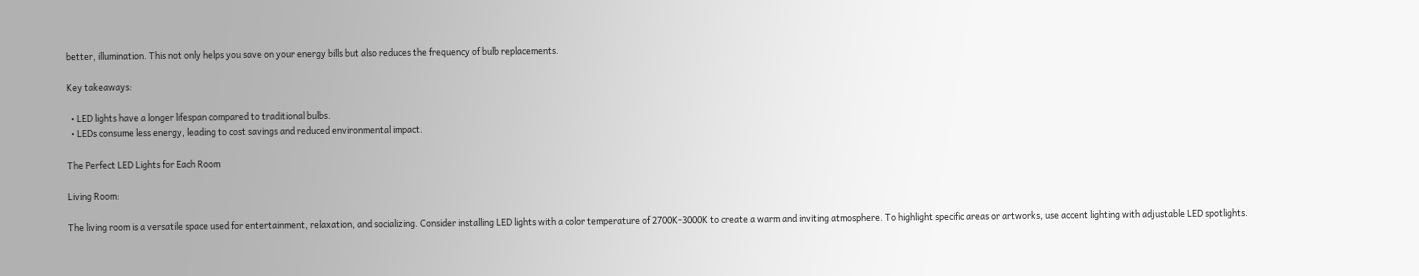better, illumination. This not only helps you save on your energy bills but also reduces the frequency of bulb replacements.

Key takeaways:

  • LED lights have a longer lifespan compared to traditional bulbs.
  • LEDs consume less energy, leading to cost savings and reduced environmental impact.

The Perfect LED Lights for Each Room

Living Room:

The living room is a versatile space used for entertainment, relaxation, and socializing. Consider installing LED lights with a color temperature of 2700K-3000K to create a warm and inviting atmosphere. To highlight specific areas or artworks, use accent lighting with adjustable LED spotlights.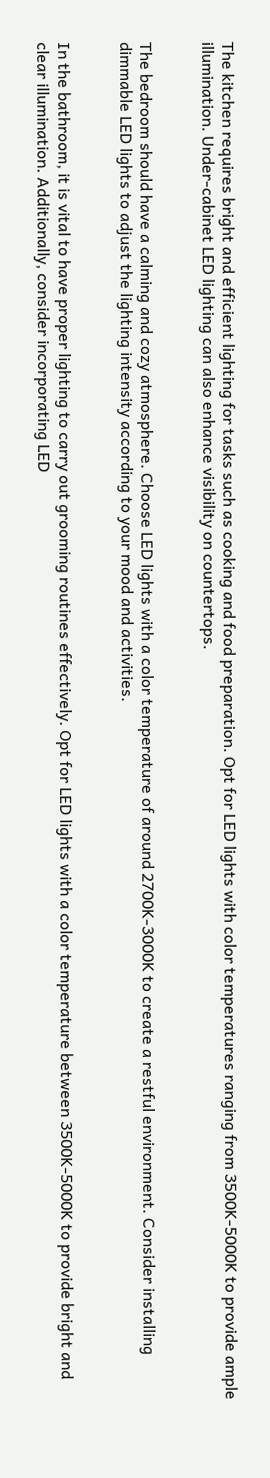The kitchen requires bright and efficient lighting for tasks such as cooking and food preparation. Opt for LED lights with color temperatures ranging from 3500K-5000K to provide ample illumination. Under-cabinet LED lighting can also enhance visibility on countertops.


The bedroom should have a calming and cozy atmosphere. Choose LED lights with a color temperature of around 2700K-3000K to create a restful environment. Consider installing dimmable LED lights to adjust the lighting intensity according to your mood and activities.


In the bathroom, it is vital to have proper lighting to carry out grooming routines effectively. Opt for LED lights with a color temperature between 3500K-5000K to provide bright and clear illumination. Additionally, consider incorporating LED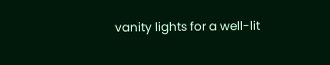vanity lights for a well-lit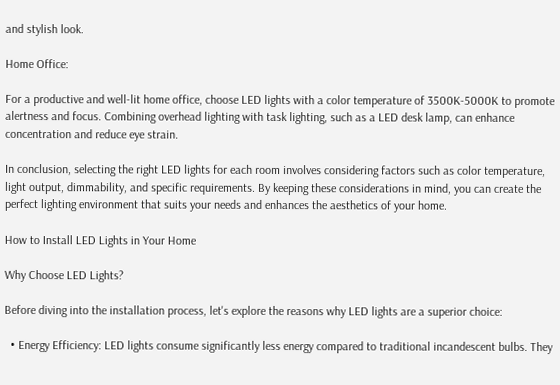and stylish look.

Home Office:

For a productive and well-lit home office, choose LED lights with a color temperature of 3500K-5000K to promote alertness and focus. Combining overhead lighting with task lighting, such as a LED desk lamp, can enhance concentration and reduce eye strain.

In conclusion, selecting the right LED lights for each room involves considering factors such as color temperature, light output, dimmability, and specific requirements. By keeping these considerations in mind, you can create the perfect lighting environment that suits your needs and enhances the aesthetics of your home.

How to Install LED Lights in Your Home

Why Choose LED Lights?

Before diving into the installation process, let's explore the reasons why LED lights are a superior choice:

  • Energy Efficiency: LED lights consume significantly less energy compared to traditional incandescent bulbs. They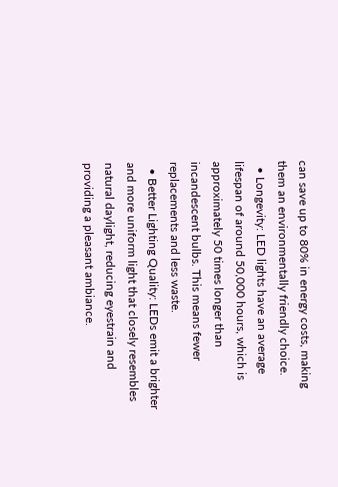can save up to 80% in energy costs, making them an environmentally friendly choice.
  • Longevity: LED lights have an average lifespan of around 50,000 hours, which is approximately 50 times longer than incandescent bulbs. This means fewer replacements and less waste.
  • Better Lighting Quality: LEDs emit a brighter and more uniform light that closely resembles natural daylight, reducing eyestrain and providing a pleasant ambiance.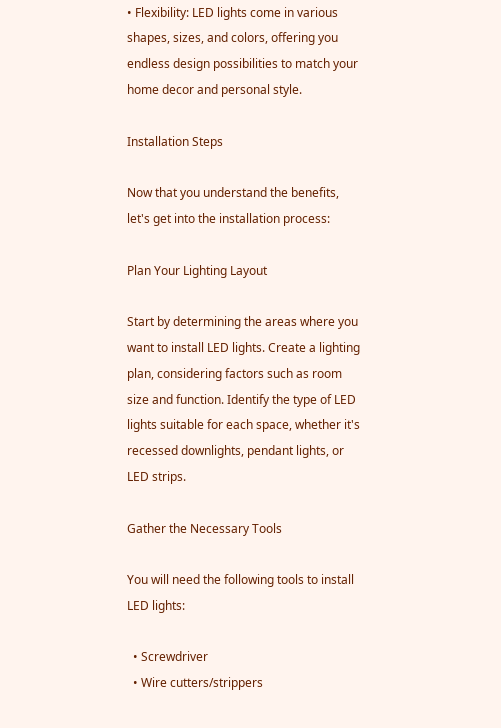• Flexibility: LED lights come in various shapes, sizes, and colors, offering you endless design possibilities to match your home decor and personal style.

Installation Steps

Now that you understand the benefits, let's get into the installation process:

Plan Your Lighting Layout

Start by determining the areas where you want to install LED lights. Create a lighting plan, considering factors such as room size and function. Identify the type of LED lights suitable for each space, whether it's recessed downlights, pendant lights, or LED strips.

Gather the Necessary Tools

You will need the following tools to install LED lights:

  • Screwdriver
  • Wire cutters/strippers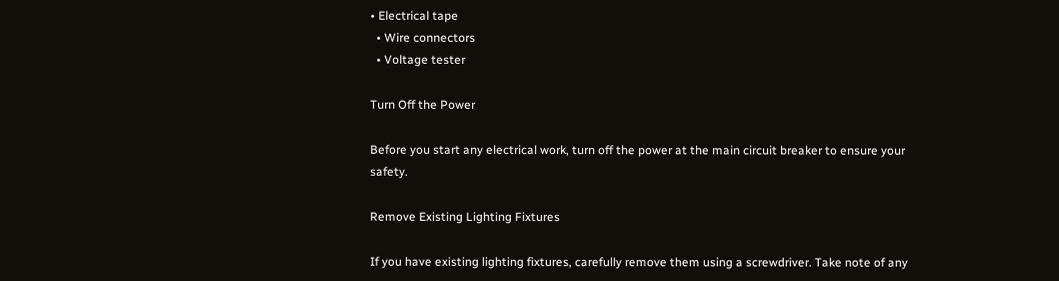• Electrical tape
  • Wire connectors
  • Voltage tester

Turn Off the Power

Before you start any electrical work, turn off the power at the main circuit breaker to ensure your safety.

Remove Existing Lighting Fixtures

If you have existing lighting fixtures, carefully remove them using a screwdriver. Take note of any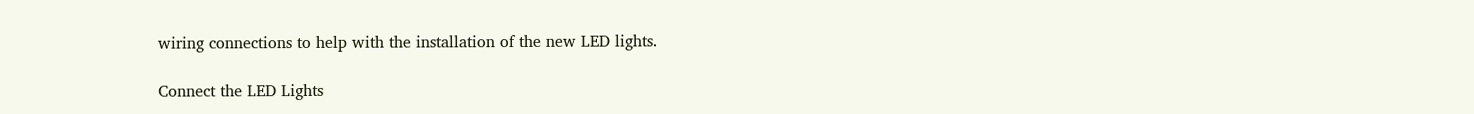wiring connections to help with the installation of the new LED lights.

Connect the LED Lights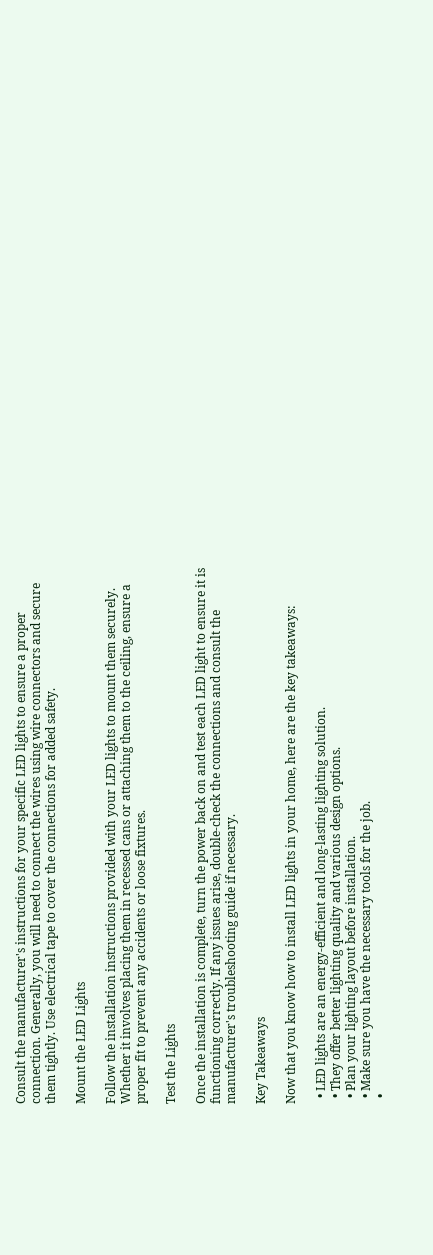Consult the manufacturer's instructions for your specific LED lights to ensure a proper connection. Generally, you will need to connect the wires using wire connectors and secure them tightly. Use electrical tape to cover the connections for added safety.

Mount the LED Lights

Follow the installation instructions provided with your LED lights to mount them securely. Whether it involves placing them in recessed cans or attaching them to the ceiling, ensure a proper fit to prevent any accidents or loose fixtures.

Test the Lights

Once the installation is complete, turn the power back on and test each LED light to ensure it is functioning correctly. If any issues arise, double-check the connections and consult the manufacturer's troubleshooting guide if necessary.

Key Takeaways

Now that you know how to install LED lights in your home, here are the key takeaways:

  • LED lights are an energy-efficient and long-lasting lighting solution.
  • They offer better lighting quality and various design options.
  • Plan your lighting layout before installation.
  • Make sure you have the necessary tools for the job.
  •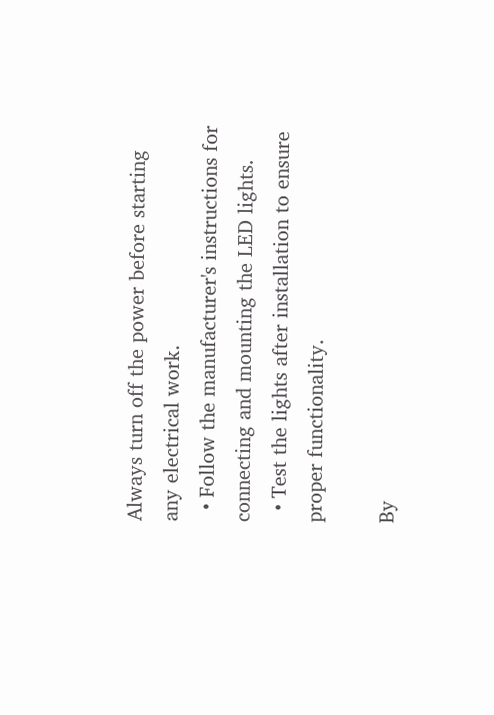Always turn off the power before starting any electrical work.
  • Follow the manufacturer's instructions for connecting and mounting the LED lights.
  • Test the lights after installation to ensure proper functionality.

By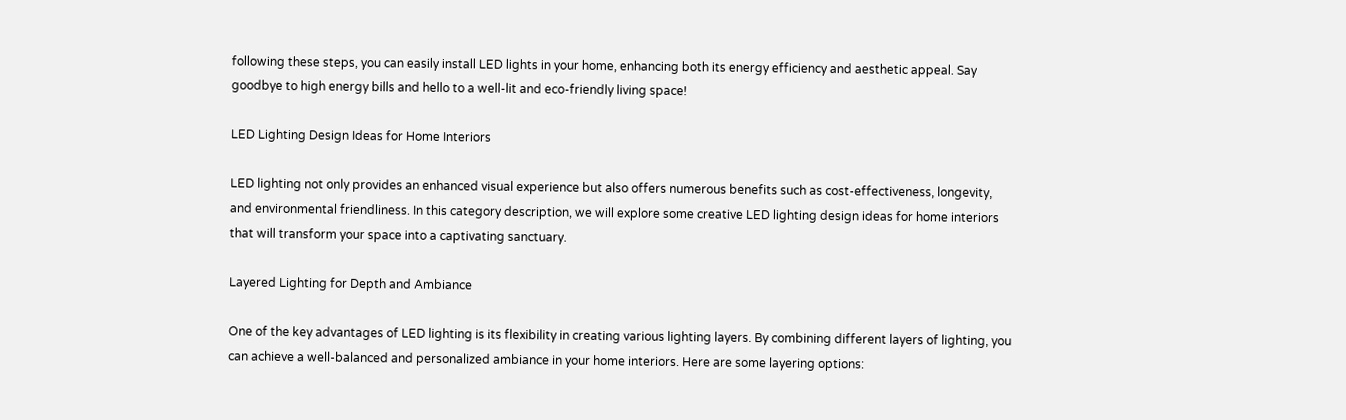following these steps, you can easily install LED lights in your home, enhancing both its energy efficiency and aesthetic appeal. Say goodbye to high energy bills and hello to a well-lit and eco-friendly living space!

LED Lighting Design Ideas for Home Interiors

LED lighting not only provides an enhanced visual experience but also offers numerous benefits such as cost-effectiveness, longevity, and environmental friendliness. In this category description, we will explore some creative LED lighting design ideas for home interiors that will transform your space into a captivating sanctuary.

Layered Lighting for Depth and Ambiance

One of the key advantages of LED lighting is its flexibility in creating various lighting layers. By combining different layers of lighting, you can achieve a well-balanced and personalized ambiance in your home interiors. Here are some layering options: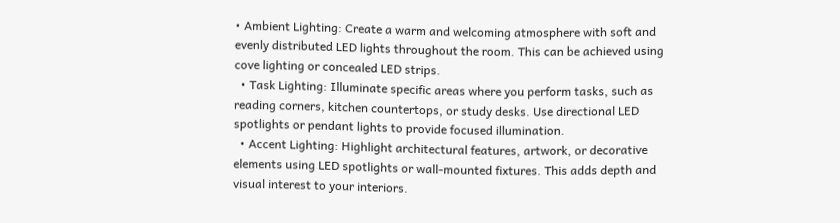• Ambient Lighting: Create a warm and welcoming atmosphere with soft and evenly distributed LED lights throughout the room. This can be achieved using cove lighting or concealed LED strips.
  • Task Lighting: Illuminate specific areas where you perform tasks, such as reading corners, kitchen countertops, or study desks. Use directional LED spotlights or pendant lights to provide focused illumination.
  • Accent Lighting: Highlight architectural features, artwork, or decorative elements using LED spotlights or wall-mounted fixtures. This adds depth and visual interest to your interiors.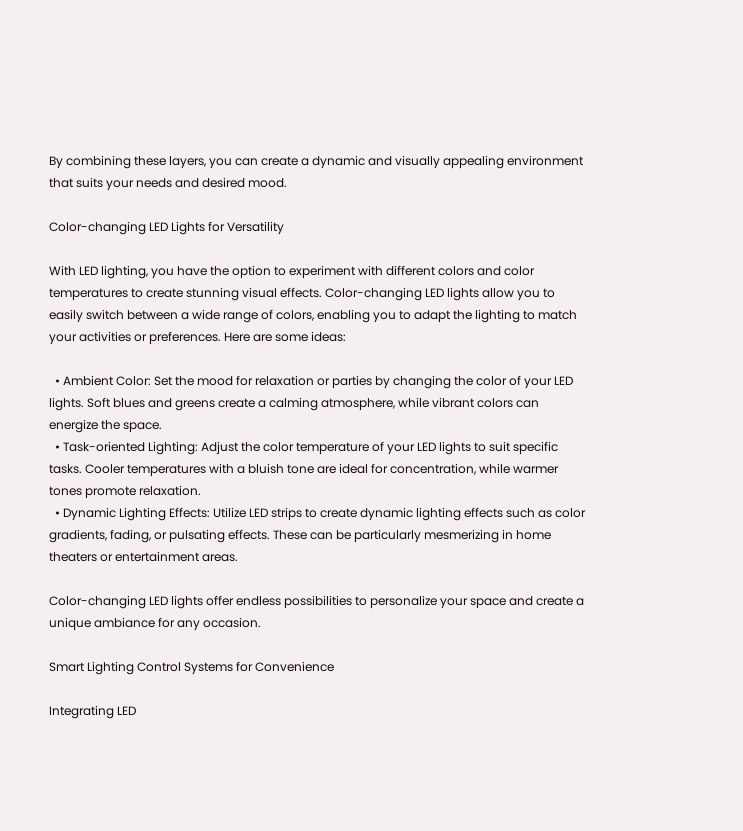By combining these layers, you can create a dynamic and visually appealing environment that suits your needs and desired mood.

Color-changing LED Lights for Versatility

With LED lighting, you have the option to experiment with different colors and color temperatures to create stunning visual effects. Color-changing LED lights allow you to easily switch between a wide range of colors, enabling you to adapt the lighting to match your activities or preferences. Here are some ideas:

  • Ambient Color: Set the mood for relaxation or parties by changing the color of your LED lights. Soft blues and greens create a calming atmosphere, while vibrant colors can energize the space.
  • Task-oriented Lighting: Adjust the color temperature of your LED lights to suit specific tasks. Cooler temperatures with a bluish tone are ideal for concentration, while warmer tones promote relaxation.
  • Dynamic Lighting Effects: Utilize LED strips to create dynamic lighting effects such as color gradients, fading, or pulsating effects. These can be particularly mesmerizing in home theaters or entertainment areas.

Color-changing LED lights offer endless possibilities to personalize your space and create a unique ambiance for any occasion.

Smart Lighting Control Systems for Convenience

Integrating LED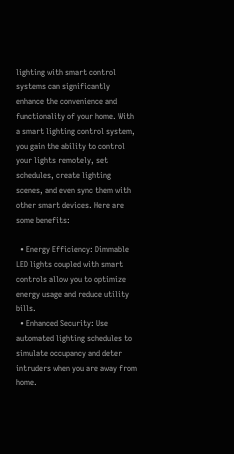lighting with smart control systems can significantly enhance the convenience and functionality of your home. With a smart lighting control system, you gain the ability to control your lights remotely, set schedules, create lighting scenes, and even sync them with other smart devices. Here are some benefits:

  • Energy Efficiency: Dimmable LED lights coupled with smart controls allow you to optimize energy usage and reduce utility bills.
  • Enhanced Security: Use automated lighting schedules to simulate occupancy and deter intruders when you are away from home.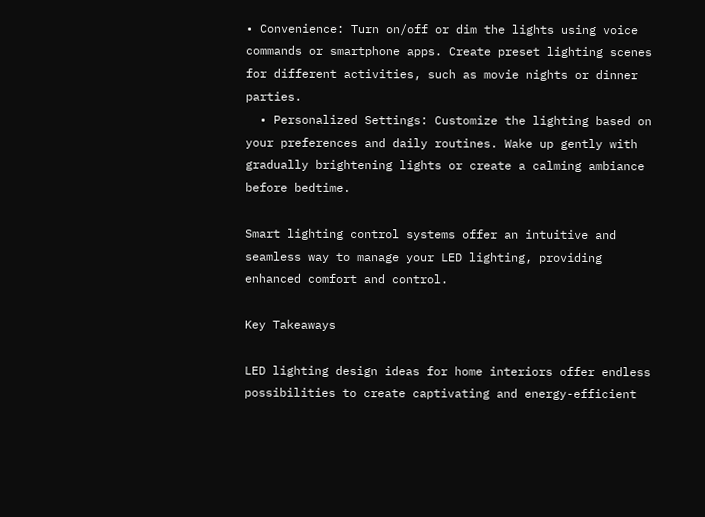• Convenience: Turn on/off or dim the lights using voice commands or smartphone apps. Create preset lighting scenes for different activities, such as movie nights or dinner parties.
  • Personalized Settings: Customize the lighting based on your preferences and daily routines. Wake up gently with gradually brightening lights or create a calming ambiance before bedtime.

Smart lighting control systems offer an intuitive and seamless way to manage your LED lighting, providing enhanced comfort and control.

Key Takeaways

LED lighting design ideas for home interiors offer endless possibilities to create captivating and energy-efficient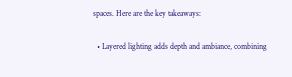spaces. Here are the key takeaways:

  • Layered lighting adds depth and ambiance, combining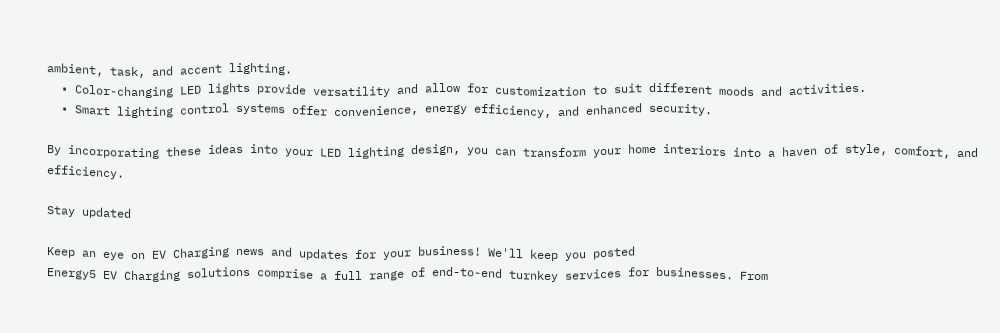ambient, task, and accent lighting.
  • Color-changing LED lights provide versatility and allow for customization to suit different moods and activities.
  • Smart lighting control systems offer convenience, energy efficiency, and enhanced security.

By incorporating these ideas into your LED lighting design, you can transform your home interiors into a haven of style, comfort, and efficiency.

Stay updated

Keep an eye on EV Charging news and updates for your business! We'll keep you posted
Energy5 EV Charging solutions comprise a full range of end-to-end turnkey services for businesses. From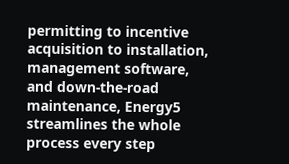permitting to incentive acquisition to installation, management software, and down-the-road maintenance, Energy5 streamlines the whole process every step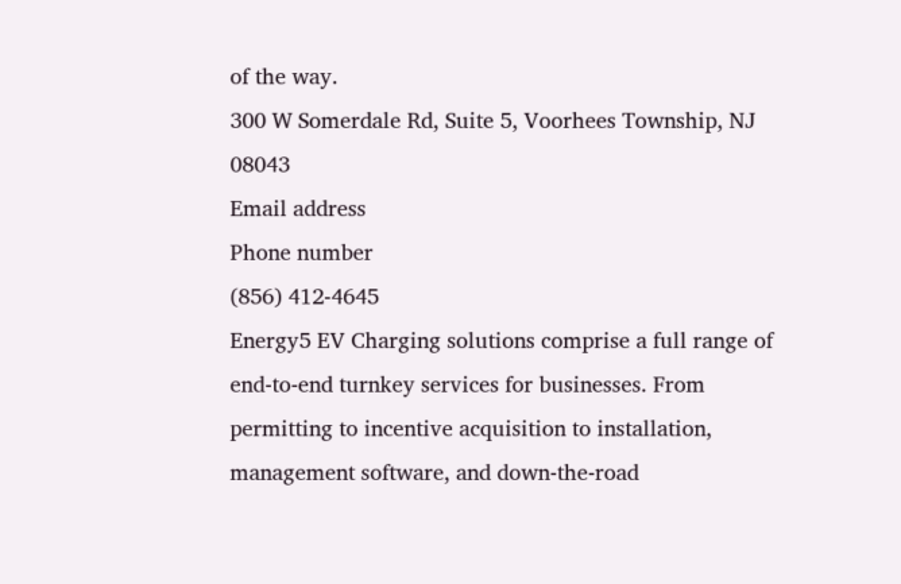of the way.
300 W Somerdale Rd, Suite 5, Voorhees Township, NJ 08043
Email address
Phone number
(856) 412-4645
Energy5 EV Charging solutions comprise a full range of end-to-end turnkey services for businesses. From permitting to incentive acquisition to installation, management software, and down-the-road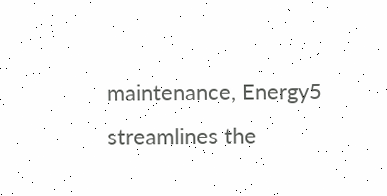maintenance, Energy5 streamlines the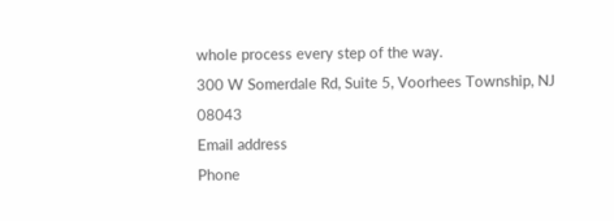whole process every step of the way.
300 W Somerdale Rd, Suite 5, Voorhees Township, NJ 08043
Email address
Phone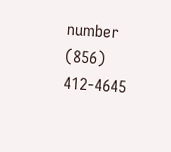number
(856) 412-4645